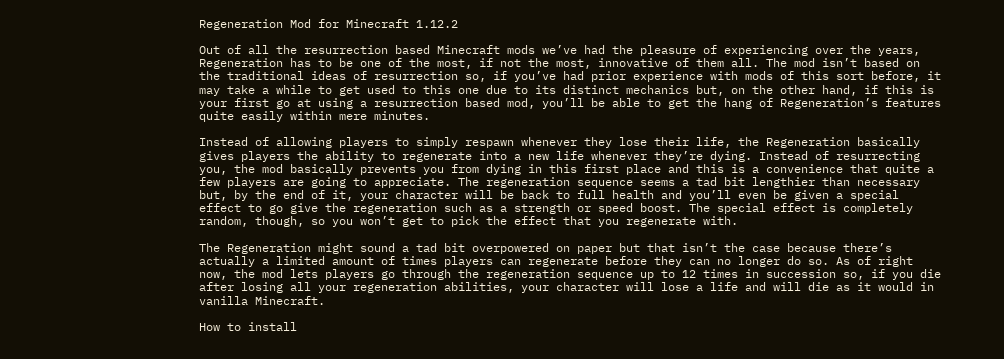Regeneration Mod for Minecraft 1.12.2

Out of all the resurrection based Minecraft mods we’ve had the pleasure of experiencing over the years, Regeneration has to be one of the most, if not the most, innovative of them all. The mod isn’t based on the traditional ideas of resurrection so, if you’ve had prior experience with mods of this sort before, it may take a while to get used to this one due to its distinct mechanics but, on the other hand, if this is your first go at using a resurrection based mod, you’ll be able to get the hang of Regeneration’s features quite easily within mere minutes.

Instead of allowing players to simply respawn whenever they lose their life, the Regeneration basically gives players the ability to regenerate into a new life whenever they’re dying. Instead of resurrecting you, the mod basically prevents you from dying in this first place and this is a convenience that quite a few players are going to appreciate. The regeneration sequence seems a tad bit lengthier than necessary but, by the end of it, your character will be back to full health and you’ll even be given a special effect to go give the regeneration such as a strength or speed boost. The special effect is completely random, though, so you won’t get to pick the effect that you regenerate with.

The Regeneration might sound a tad bit overpowered on paper but that isn’t the case because there’s actually a limited amount of times players can regenerate before they can no longer do so. As of right now, the mod lets players go through the regeneration sequence up to 12 times in succession so, if you die after losing all your regeneration abilities, your character will lose a life and will die as it would in vanilla Minecraft.

How to install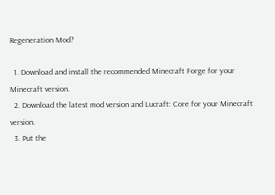Regeneration Mod?

  1. Download and install the recommended Minecraft Forge for your Minecraft version.
  2. Download the latest mod version and Lucraft: Core for your Minecraft version.
  3. Put the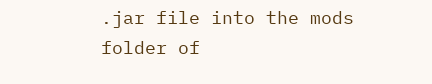.jar file into the mods folder of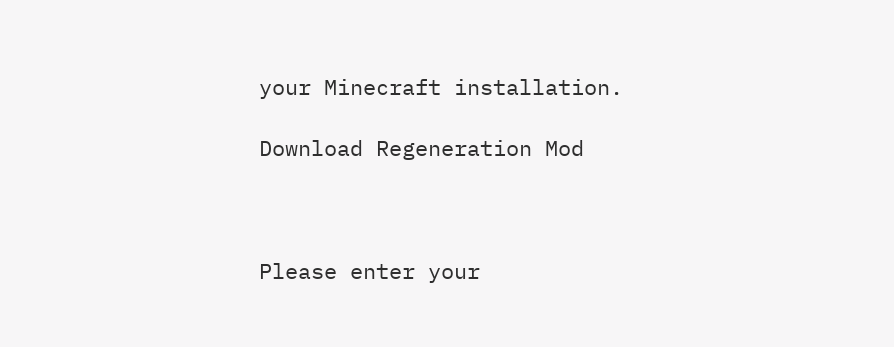your Minecraft installation.

Download Regeneration Mod



Please enter your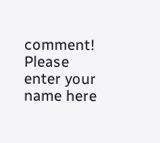comment!
Please enter your name here